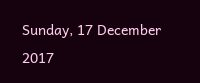Sunday, 17 December 2017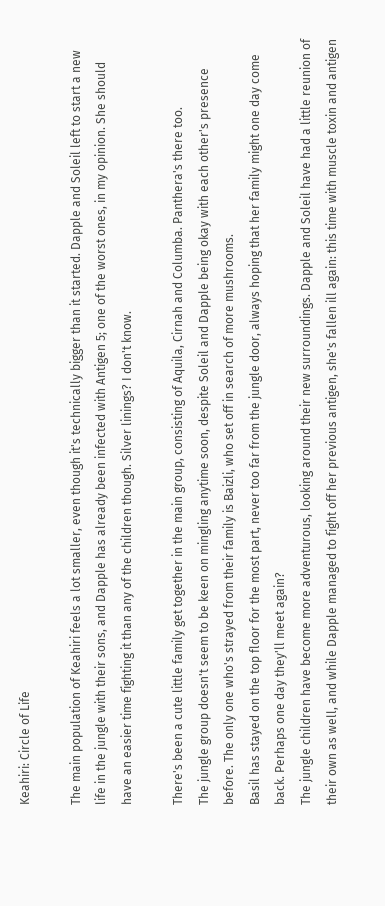Keahiri: Circle of Life

The main population of Keahiri feels a lot smaller, even though it's technically bigger than it started. Dapple and Soleil left to start a new life in the jungle with their sons, and Dapple has already been infected with Antigen 5; one of the worst ones, in my opinion. She should have an easier time fighting it than any of the children though. Silver linings? I don't know.

There's been a cute little family get together in the main group, consisting of Aquila, Cirnah and Columba. Panthera's there too.
The jungle group doesn't seem to be keen on mingling anytime soon, despite Soleil and Dapple being okay with each other's presence before. The only one who's strayed from their family is Baizli, who set off in search of more mushrooms.
Basil has stayed on the top floor for the most part, never too far from the jungle door, always hoping that her family might one day come back. Perhaps one day they'll meet again?
The jungle children have become more adventurous, looking around their new surroundings. Dapple and Soleil have had a little reunion of their own as well, and while Dapple managed to fight off her previous antigen, she's fallen ill again: this time with muscle toxin and antigen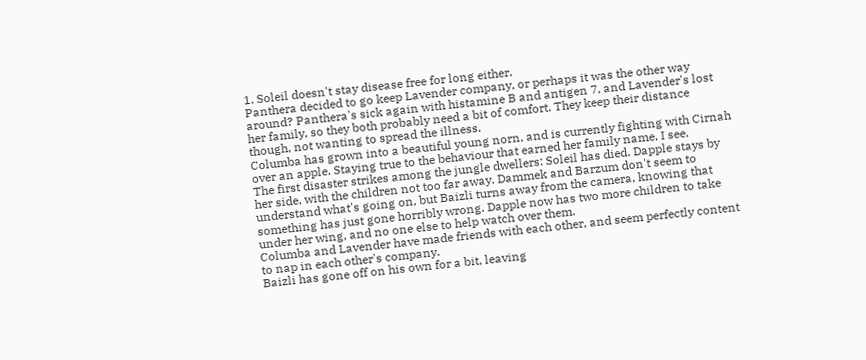1. Soleil doesn't stay disease free for long either.
Panthera decided to go keep Lavender company, or perhaps it was the other way around? Panthera's sick again with histamine B and antigen 7, and Lavender's lost her family, so they both probably need a bit of comfort. They keep their distance though, not wanting to spread the illness.
Columba has grown into a beautiful young norn, and is currently fighting with Cirnah over an apple. Staying true to the behaviour that earned her family name, I see.
The first disaster strikes among the jungle dwellers: Soleil has died. Dapple stays by her side, with the children not too far away. Dammek and Barzum don't seem to understand what's going on, but Baizli turns away from the camera, knowing that something has just gone horribly wrong. Dapple now has two more children to take under her wing, and no one else to help watch over them.
Columba and Lavender have made friends with each other, and seem perfectly content to nap in each other's company.
Baizli has gone off on his own for a bit, leaving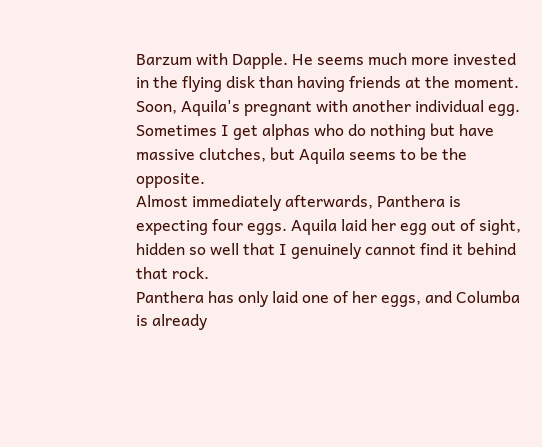Barzum with Dapple. He seems much more invested in the flying disk than having friends at the moment.
Soon, Aquila's pregnant with another individual egg. Sometimes I get alphas who do nothing but have massive clutches, but Aquila seems to be the opposite.
Almost immediately afterwards, Panthera is expecting four eggs. Aquila laid her egg out of sight, hidden so well that I genuinely cannot find it behind that rock.
Panthera has only laid one of her eggs, and Columba is already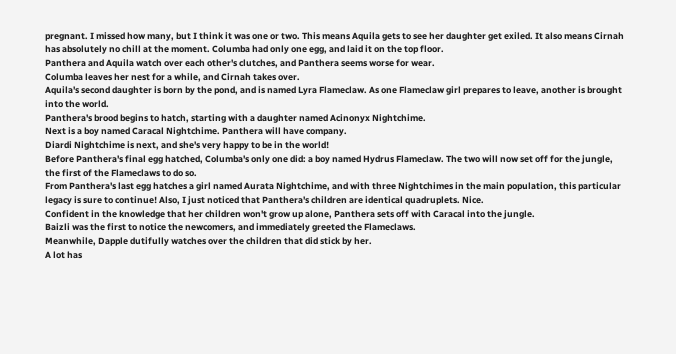pregnant. I missed how many, but I think it was one or two. This means Aquila gets to see her daughter get exiled. It also means Cirnah has absolutely no chill at the moment. Columba had only one egg, and laid it on the top floor.
Panthera and Aquila watch over each other's clutches, and Panthera seems worse for wear.
Columba leaves her nest for a while, and Cirnah takes over.
Aquila's second daughter is born by the pond, and is named Lyra Flameclaw. As one Flameclaw girl prepares to leave, another is brought into the world.
Panthera's brood begins to hatch, starting with a daughter named Acinonyx Nightchime.
Next is a boy named Caracal Nightchime. Panthera will have company.
Diardi Nightchime is next, and she's very happy to be in the world!
Before Panthera's final egg hatched, Columba's only one did: a boy named Hydrus Flameclaw. The two will now set off for the jungle, the first of the Flameclaws to do so.
From Panthera's last egg hatches a girl named Aurata Nightchime, and with three Nightchimes in the main population, this particular legacy is sure to continue! Also, I just noticed that Panthera's children are identical quadruplets. Nice.
Confident in the knowledge that her children won't grow up alone, Panthera sets off with Caracal into the jungle.
Baizli was the first to notice the newcomers, and immediately greeted the Flameclaws.
Meanwhile, Dapple dutifully watches over the children that did stick by her.
A lot has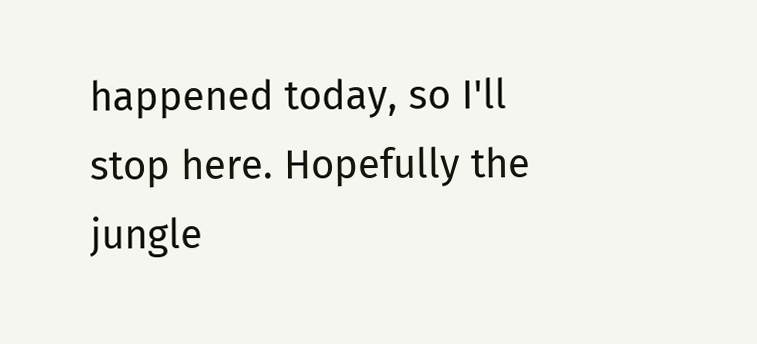happened today, so I'll stop here. Hopefully the jungle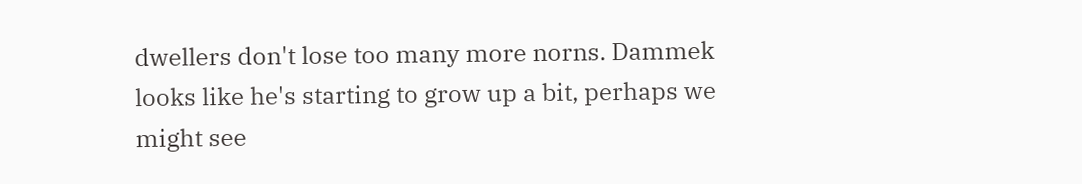dwellers don't lose too many more norns. Dammek looks like he's starting to grow up a bit, perhaps we might see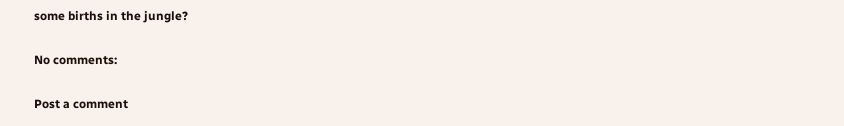some births in the jungle?

No comments:

Post a comment